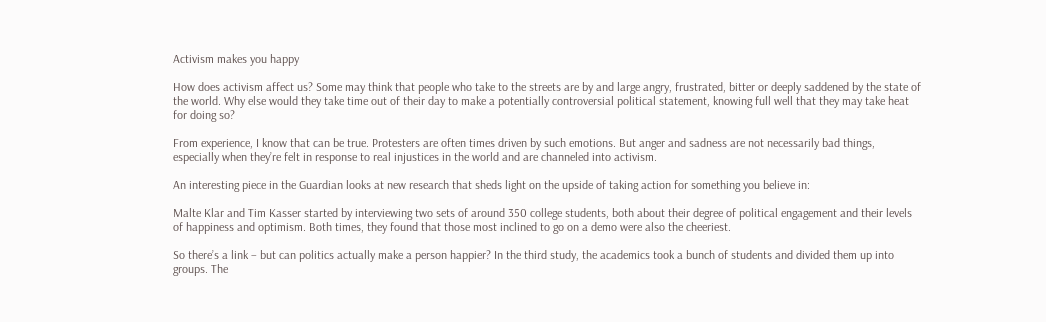Activism makes you happy

How does activism affect us? Some may think that people who take to the streets are by and large angry, frustrated, bitter or deeply saddened by the state of the world. Why else would they take time out of their day to make a potentially controversial political statement, knowing full well that they may take heat for doing so?

From experience, I know that can be true. Protesters are often times driven by such emotions. But anger and sadness are not necessarily bad things, especially when they’re felt in response to real injustices in the world and are channeled into activism.

An interesting piece in the Guardian looks at new research that sheds light on the upside of taking action for something you believe in:

Malte Klar and Tim Kasser started by interviewing two sets of around 350 college students, both about their degree of political engagement and their levels of happiness and optimism. Both times, they found that those most inclined to go on a demo were also the cheeriest.

So there’s a link – but can politics actually make a person happier? In the third study, the academics took a bunch of students and divided them up into groups. The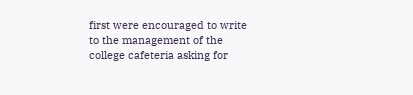first were encouraged to write to the management of the college cafeteria asking for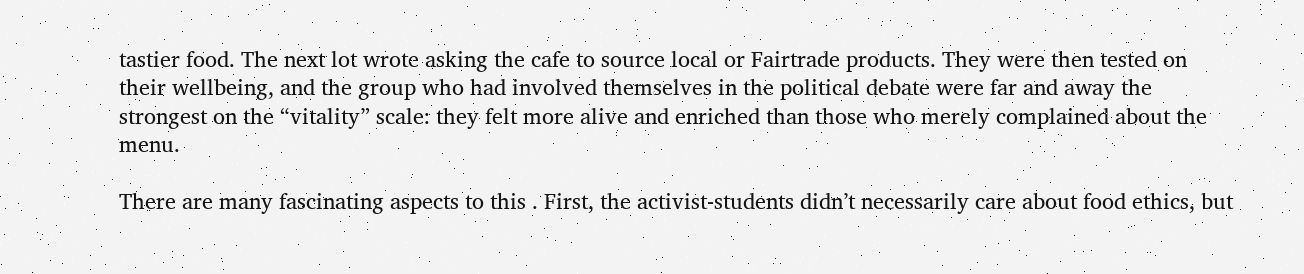tastier food. The next lot wrote asking the cafe to source local or Fairtrade products. They were then tested on their wellbeing, and the group who had involved themselves in the political debate were far and away the strongest on the “vitality” scale: they felt more alive and enriched than those who merely complained about the menu.

There are many fascinating aspects to this . First, the activist-students didn’t necessarily care about food ethics, but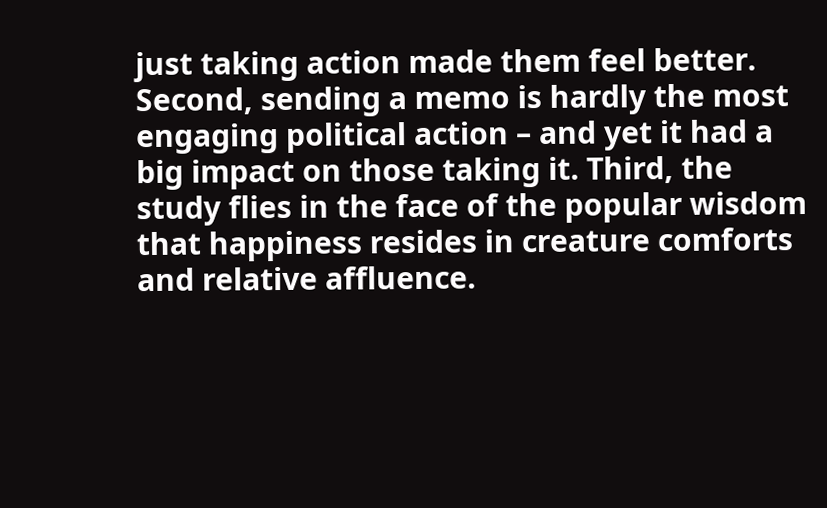just taking action made them feel better. Second, sending a memo is hardly the most engaging political action – and yet it had a big impact on those taking it. Third, the study flies in the face of the popular wisdom that happiness resides in creature comforts and relative affluence.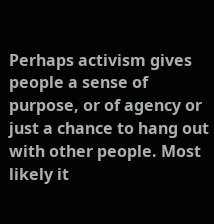Perhaps activism gives people a sense of purpose, or of agency or just a chance to hang out with other people. Most likely it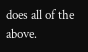does all of the above.